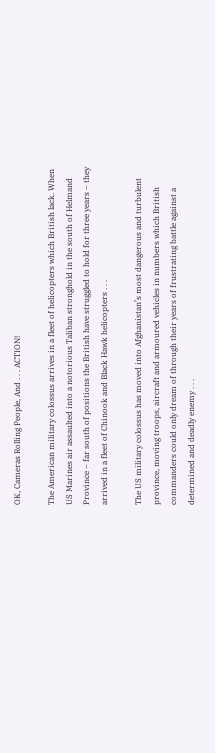OK, Cameras Rolling People, And . . . ACTION!

The American military colossus arrives in a fleet of helicopters which British lack. When US Marines air assaulted into a notorious Taliban stronghold in the south of Helmand Province – far south of positions the British have struggled to hold for three years – they arrived in a fleet of Chinook and Black Hawk helicopters . . .

The US military colossus has moved into Afghanistan’s most dangerous and turbulent province, moving troops, aircraft and armoured vehicles in numbers which British commanders could only dream of through their years of frustrating battle against a determined and deadly enemy . . .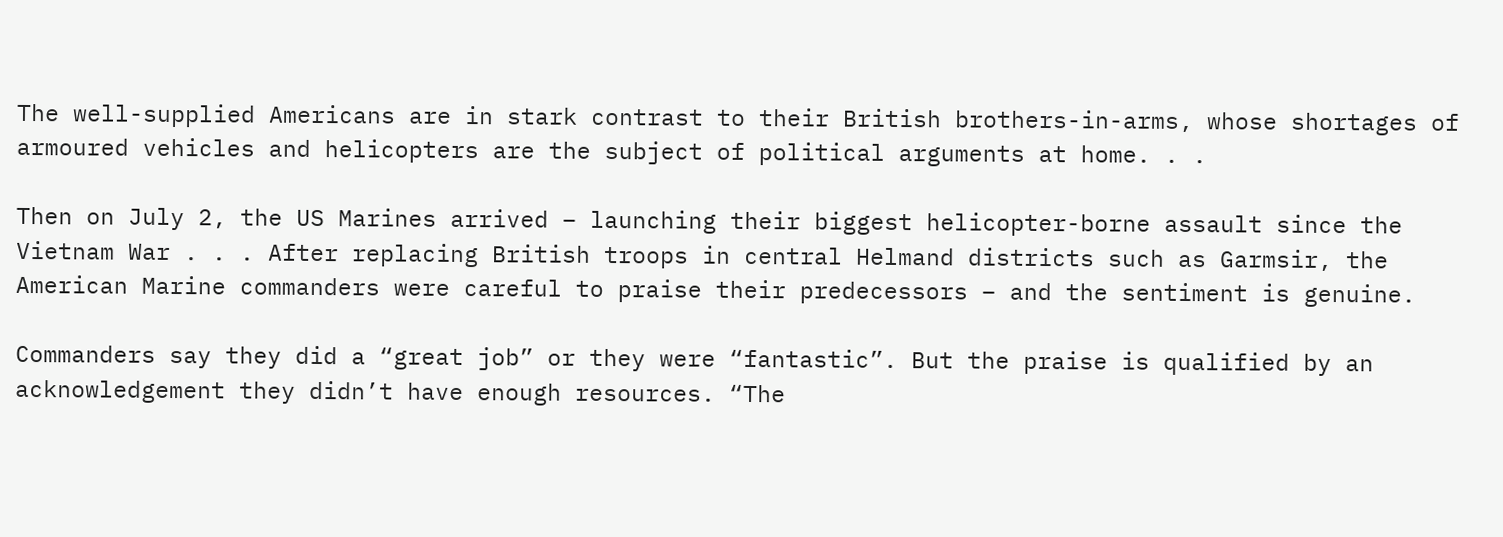The well-supplied Americans are in stark contrast to their British brothers-in-arms, whose shortages of armoured vehicles and helicopters are the subject of political arguments at home. . .

Then on July 2, the US Marines arrived – launching their biggest helicopter-borne assault since the Vietnam War . . . After replacing British troops in central Helmand districts such as Garmsir, the American Marine commanders were careful to praise their predecessors – and the sentiment is genuine.

Commanders say they did a “great job” or they were “fantastic”. But the praise is qualified by an acknowledgement they didn’t have enough resources. “The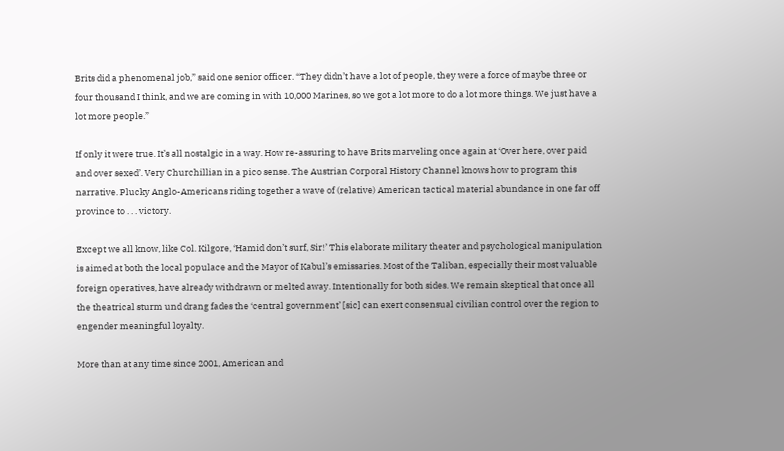Brits did a phenomenal job,” said one senior officer. “They didn’t have a lot of people, they were a force of maybe three or four thousand I think, and we are coming in with 10,000 Marines, so we got a lot more to do a lot more things. We just have a lot more people.”

If only it were true. It’s all nostalgic in a way. How re-assuring to have Brits marveling once again at ‘Over here, over paid and over sexed’. Very Churchillian in a pico sense. The Austrian Corporal History Channel knows how to program this narrative. Plucky Anglo-Americans riding together a wave of (relative) American tactical material abundance in one far off province to . . . victory.

Except we all know, like Col. Kilgore, ‘Hamid don’t surf, Sir!’ This elaborate military theater and psychological manipulation is aimed at both the local populace and the Mayor of Kabul’s emissaries. Most of the Taliban, especially their most valuable foreign operatives, have already withdrawn or melted away. Intentionally for both sides. We remain skeptical that once all the theatrical sturm und drang fades the ‘central government’ [sic] can exert consensual civilian control over the region to engender meaningful loyalty.

More than at any time since 2001, American and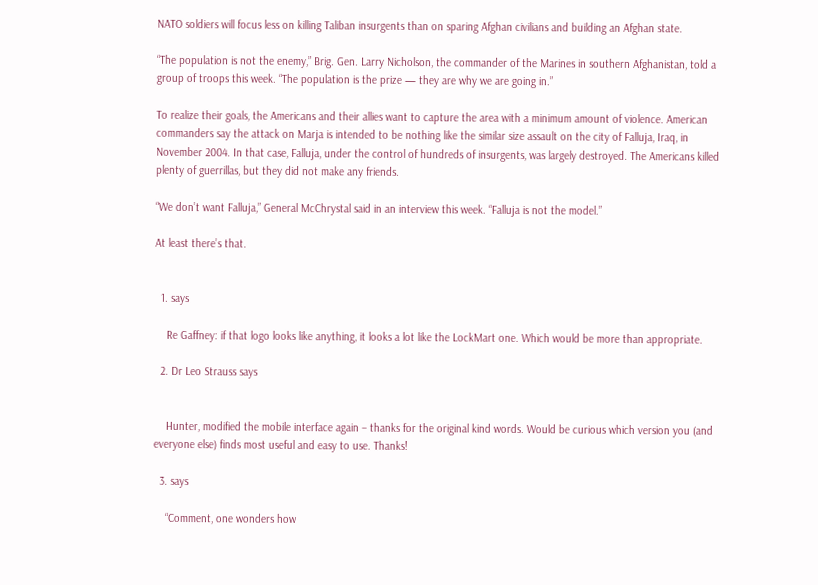NATO soldiers will focus less on killing Taliban insurgents than on sparing Afghan civilians and building an Afghan state.

“The population is not the enemy,” Brig. Gen. Larry Nicholson, the commander of the Marines in southern Afghanistan, told a group of troops this week. “The population is the prize — they are why we are going in.”

To realize their goals, the Americans and their allies want to capture the area with a minimum amount of violence. American commanders say the attack on Marja is intended to be nothing like the similar size assault on the city of Falluja, Iraq, in November 2004. In that case, Falluja, under the control of hundreds of insurgents, was largely destroyed. The Americans killed plenty of guerrillas, but they did not make any friends.

“We don’t want Falluja,” General McChrystal said in an interview this week. “Falluja is not the model.”

At least there’s that.


  1. says

    Re Gaffney: if that logo looks like anything, it looks a lot like the LockMart one. Which would be more than appropriate.

  2. Dr Leo Strauss says


    Hunter, modified the mobile interface again – thanks for the original kind words. Would be curious which version you (and everyone else) finds most useful and easy to use. Thanks!

  3. says

    “Comment, one wonders how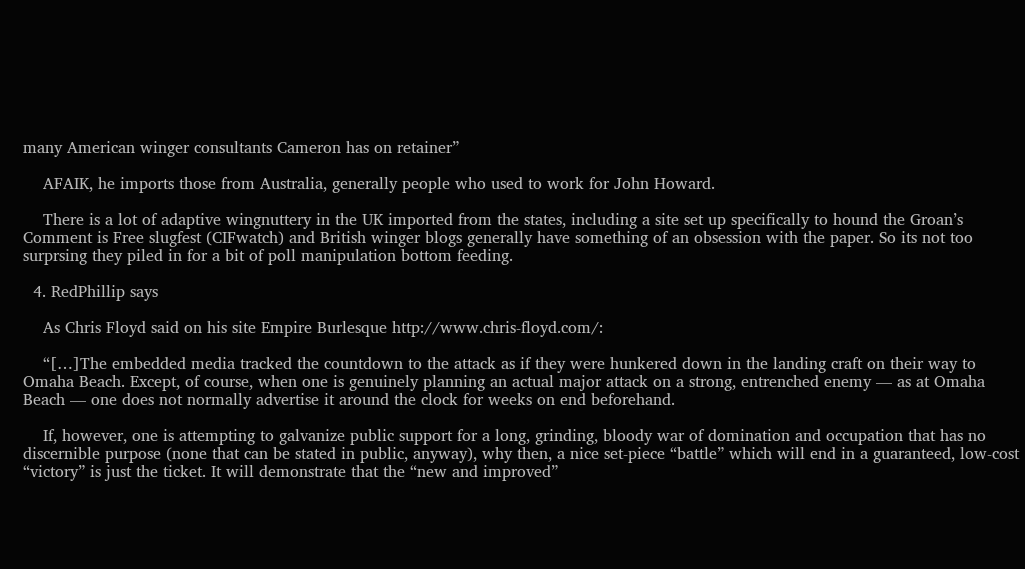many American winger consultants Cameron has on retainer”

    AFAIK, he imports those from Australia, generally people who used to work for John Howard.

    There is a lot of adaptive wingnuttery in the UK imported from the states, including a site set up specifically to hound the Groan’s Comment is Free slugfest (CIFwatch) and British winger blogs generally have something of an obsession with the paper. So its not too surprsing they piled in for a bit of poll manipulation bottom feeding.

  4. RedPhillip says

    As Chris Floyd said on his site Empire Burlesque http://www.chris-floyd.com/:

    “[…]The embedded media tracked the countdown to the attack as if they were hunkered down in the landing craft on their way to Omaha Beach. Except, of course, when one is genuinely planning an actual major attack on a strong, entrenched enemy — as at Omaha Beach — one does not normally advertise it around the clock for weeks on end beforehand.

    If, however, one is attempting to galvanize public support for a long, grinding, bloody war of domination and occupation that has no discernible purpose (none that can be stated in public, anyway), why then, a nice set-piece “battle” which will end in a guaranteed, low-cost “victory” is just the ticket. It will demonstrate that the “new and improved”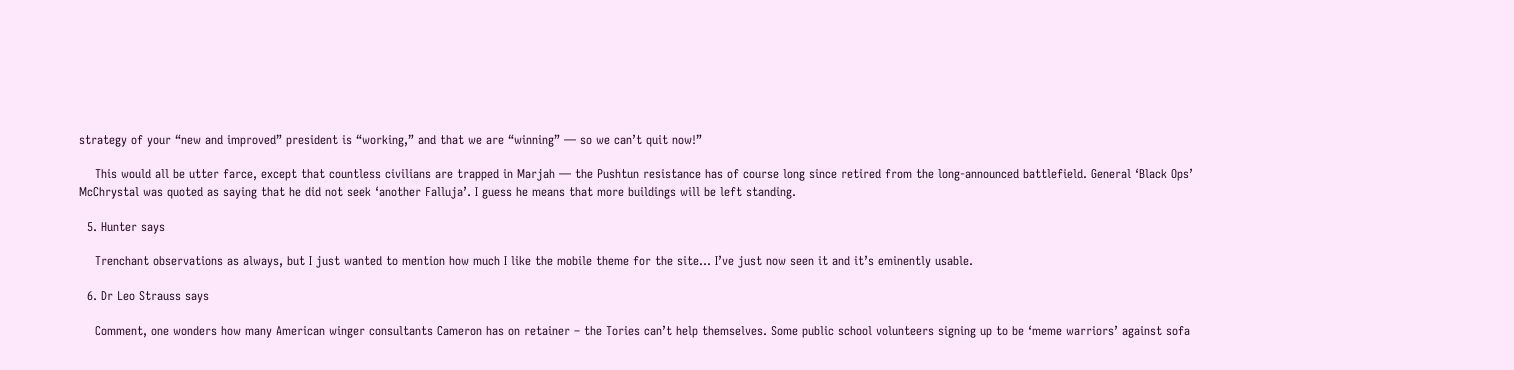strategy of your “new and improved” president is “working,” and that we are “winning” — so we can’t quit now!”

    This would all be utter farce, except that countless civilians are trapped in Marjah — the Pushtun resistance has of course long since retired from the long-announced battlefield. General ‘Black Ops’ McChrystal was quoted as saying that he did not seek ‘another Falluja’. I guess he means that more buildings will be left standing.

  5. Hunter says

    Trenchant observations as always, but I just wanted to mention how much I like the mobile theme for the site… I’ve just now seen it and it’s eminently usable.

  6. Dr Leo Strauss says

    Comment, one wonders how many American winger consultants Cameron has on retainer – the Tories can’t help themselves. Some public school volunteers signing up to be ‘meme warriors’ against sofa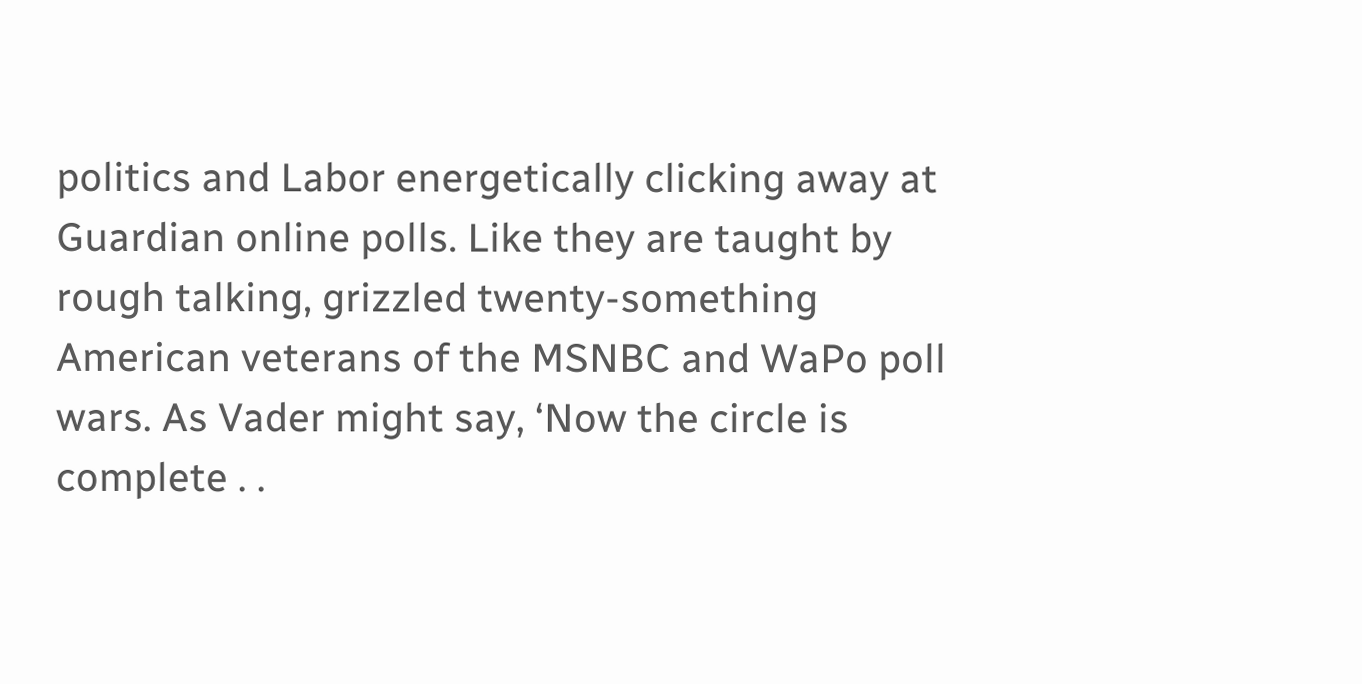politics and Labor energetically clicking away at Guardian online polls. Like they are taught by rough talking, grizzled twenty-something American veterans of the MSNBC and WaPo poll wars. As Vader might say, ‘Now the circle is complete . .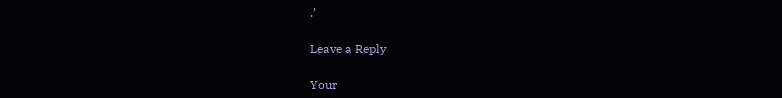.’

Leave a Reply

Your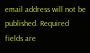email address will not be published. Required fields are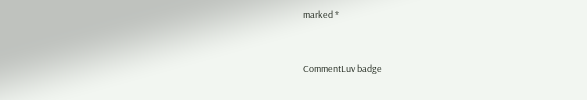marked *


CommentLuv badge